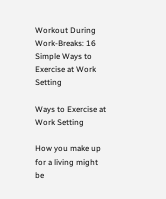Workout During Work-Breaks: 16 Simple Ways to Exercise at Work Setting

Ways to Exercise at Work Setting

How you make up for a living might be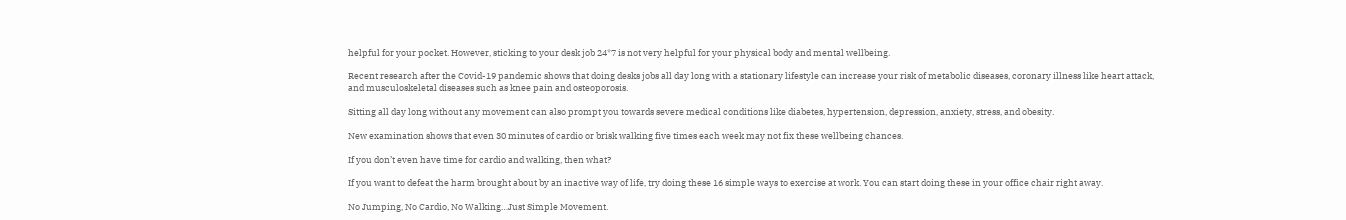helpful for your pocket. However, sticking to your desk job 24*7 is not very helpful for your physical body and mental wellbeing.

Recent research after the Covid-19 pandemic shows that doing desks jobs all day long with a stationary lifestyle can increase your risk of metabolic diseases, coronary illness like heart attack, and musculoskeletal diseases such as knee pain and osteoporosis.

Sitting all day long without any movement can also prompt you towards severe medical conditions like diabetes, hypertension, depression, anxiety, stress, and obesity.

New examination shows that even 30 minutes of cardio or brisk walking five times each week may not fix these wellbeing chances.

If you don’t even have time for cardio and walking, then what?

If you want to defeat the harm brought about by an inactive way of life, try doing these 16 simple ways to exercise at work. You can start doing these in your office chair right away.

No Jumping, No Cardio, No Walking…Just Simple Movement.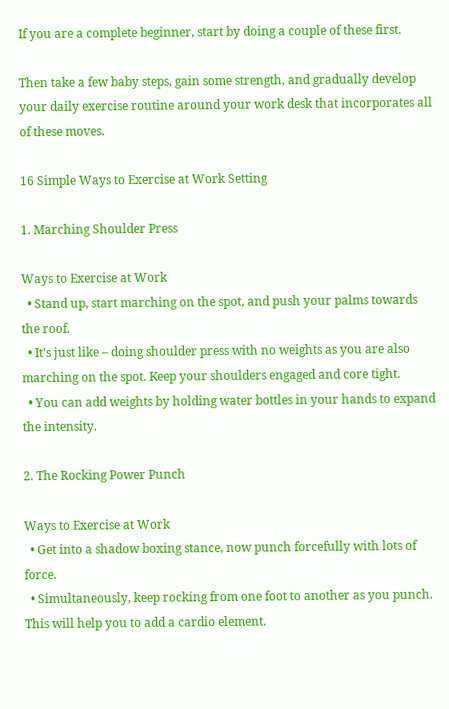If you are a complete beginner, start by doing a couple of these first.

Then take a few baby steps, gain some strength, and gradually develop your daily exercise routine around your work desk that incorporates all of these moves.

16 Simple Ways to Exercise at Work Setting

1. Marching Shoulder Press

Ways to Exercise at Work
  • Stand up, start marching on the spot, and push your palms towards the roof.
  • It’s just like – doing shoulder press with no weights as you are also marching on the spot. Keep your shoulders engaged and core tight.
  • You can add weights by holding water bottles in your hands to expand the intensity.

2. The Rocking Power Punch

Ways to Exercise at Work
  • Get into a shadow boxing stance, now punch forcefully with lots of force.
  • Simultaneously, keep rocking from one foot to another as you punch. This will help you to add a cardio element.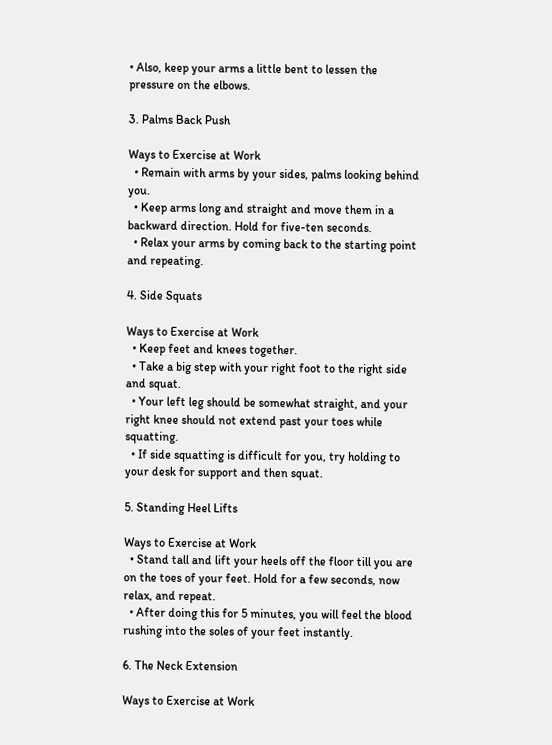• Also, keep your arms a little bent to lessen the pressure on the elbows.

3. Palms Back Push

Ways to Exercise at Work
  • Remain with arms by your sides, palms looking behind you.
  • Keep arms long and straight and move them in a backward direction. Hold for five-ten seconds.
  • Relax your arms by coming back to the starting point and repeating.

4. Side Squats

Ways to Exercise at Work
  • Keep feet and knees together.
  • Take a big step with your right foot to the right side and squat.
  • Your left leg should be somewhat straight, and your right knee should not extend past your toes while squatting.
  • If side squatting is difficult for you, try holding to your desk for support and then squat.

5. Standing Heel Lifts

Ways to Exercise at Work
  • Stand tall and lift your heels off the floor till you are on the toes of your feet. Hold for a few seconds, now relax, and repeat.
  • After doing this for 5 minutes, you will feel the blood rushing into the soles of your feet instantly.

6. The Neck Extension

Ways to Exercise at Work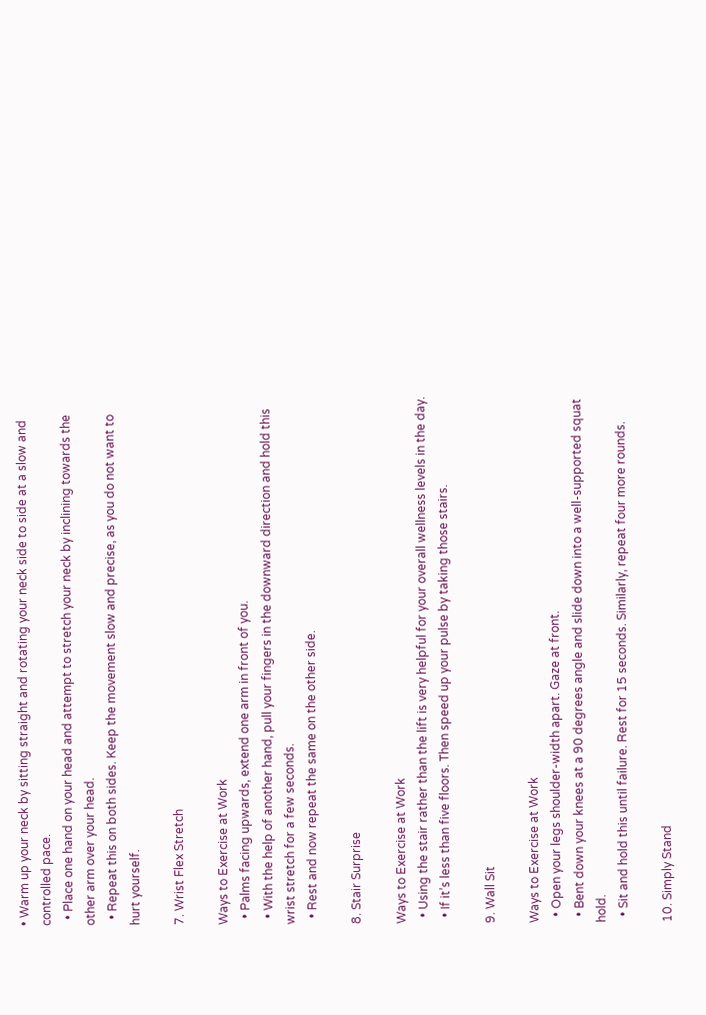• Warm up your neck by sitting straight and rotating your neck side to side at a slow and controlled pace.
  • Place one hand on your head and attempt to stretch your neck by inclining towards the other arm over your head.
  • Repeat this on both sides. Keep the movement slow and precise, as you do not want to hurt yourself.

7. Wrist Flex Stretch

Ways to Exercise at Work
  • Palms facing upwards, extend one arm in front of you.
  • With the help of another hand, pull your fingers in the downward direction and hold this wrist stretch for a few seconds.
  • Rest and now repeat the same on the other side.

8. Stair Surprise

Ways to Exercise at Work
  • Using the stair rather than the lift is very helpful for your overall wellness levels in the day.
  • If it’s less than five floors. Then speed up your pulse by taking those stairs.

9. Wall Sit

Ways to Exercise at Work
  • Open your legs shoulder-width apart. Gaze at front.
  • Bent down your knees at a 90 degrees angle and slide down into a well-supported squat hold.
  • Sit and hold this until failure. Rest for 15 seconds. Similarly, repeat four more rounds.

10. Simply Stand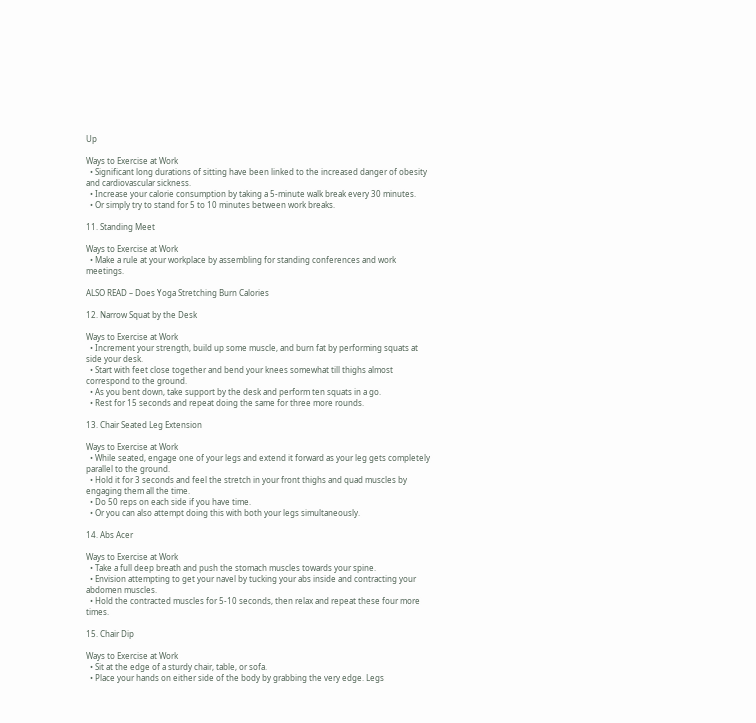Up

Ways to Exercise at Work
  • Significant long durations of sitting have been linked to the increased danger of obesity and cardiovascular sickness.
  • Increase your calorie consumption by taking a 5-minute walk break every 30 minutes.
  • Or simply try to stand for 5 to 10 minutes between work breaks.

11. Standing Meet

Ways to Exercise at Work
  • Make a rule at your workplace by assembling for standing conferences and work meetings.

ALSO READ – Does Yoga Stretching Burn Calories

12. Narrow Squat by the Desk

Ways to Exercise at Work
  • Increment your strength, build up some muscle, and burn fat by performing squats at side your desk.
  • Start with feet close together and bend your knees somewhat till thighs almost correspond to the ground.
  • As you bent down, take support by the desk and perform ten squats in a go.
  • Rest for 15 seconds and repeat doing the same for three more rounds.

13. Chair Seated Leg Extension

Ways to Exercise at Work
  • While seated, engage one of your legs and extend it forward as your leg gets completely parallel to the ground.
  • Hold it for 3 seconds and feel the stretch in your front thighs and quad muscles by engaging them all the time.
  • Do 50 reps on each side if you have time.
  • Or you can also attempt doing this with both your legs simultaneously.

14. Abs Acer

Ways to Exercise at Work
  • Take a full deep breath and push the stomach muscles towards your spine.
  • Envision attempting to get your navel by tucking your abs inside and contracting your abdomen muscles.
  • Hold the contracted muscles for 5-10 seconds, then relax and repeat these four more times.

15. Chair Dip

Ways to Exercise at Work
  • Sit at the edge of a sturdy chair, table, or sofa.
  • Place your hands on either side of the body by grabbing the very edge. Legs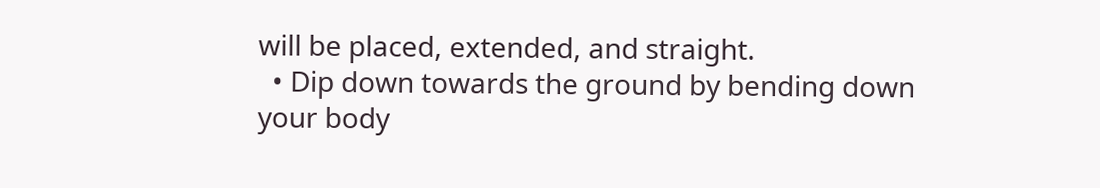will be placed, extended, and straight.
  • Dip down towards the ground by bending down your body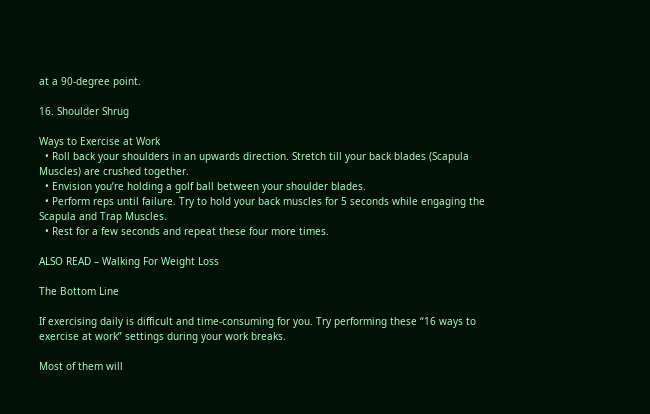at a 90-degree point.

16. Shoulder Shrug

Ways to Exercise at Work
  • Roll back your shoulders in an upwards direction. Stretch till your back blades (Scapula Muscles) are crushed together.
  • Envision you’re holding a golf ball between your shoulder blades.
  • Perform reps until failure. Try to hold your back muscles for 5 seconds while engaging the Scapula and Trap Muscles.
  • Rest for a few seconds and repeat these four more times.

ALSO READ – Walking For Weight Loss

The Bottom Line

If exercising daily is difficult and time-consuming for you. Try performing these “16 ways to exercise at work” settings during your work breaks.

Most of them will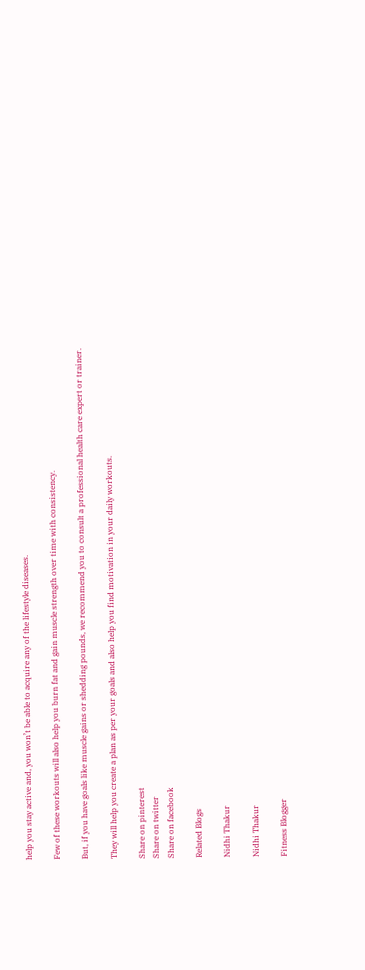help you stay active and, you won’t be able to acquire any of the lifestyle diseases.

Few of these workouts will also help you burn fat and gain muscle strength over time with consistency.

But, if you have goals like muscle gains or shedding pounds, we recommend you to consult a professional health care expert or trainer.

They will help you create a plan as per your goals and also help you find motivation in your daily workouts.

Share on pinterest
Share on twitter
Share on facebook

Related Blogs

Nidhi Thakur

Nidhi Thakur

Fitness Blogger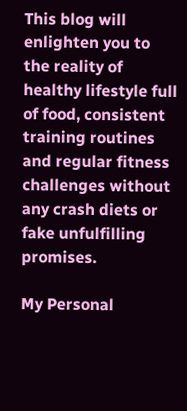This blog will enlighten you to the reality of healthy lifestyle full of food, consistent training routines and regular fitness challenges without any crash diets or fake unfulfilling promises.

My Personal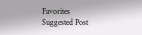Favorites
Suggested Post